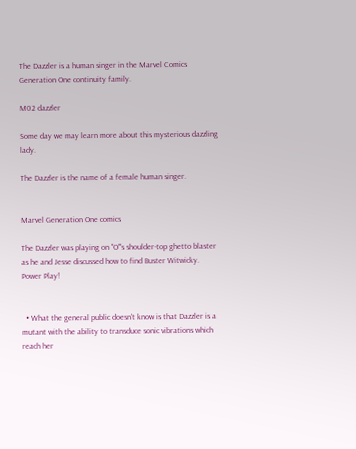The Dazzler is a human singer in the Marvel Comics Generation One continuity family.

M02 dazzler

Some day we may learn more about this mysterious dazzling lady.

The Dazzler is the name of a female human singer.


Marvel Generation One comics

The Dazzler was playing on "O"'s shoulder-top ghetto blaster as he and Jesse discussed how to find Buster Witwicky. Power Play!


  • What the general public doesn't know is that Dazzler is a mutant with the ability to transduce sonic vibrations which reach her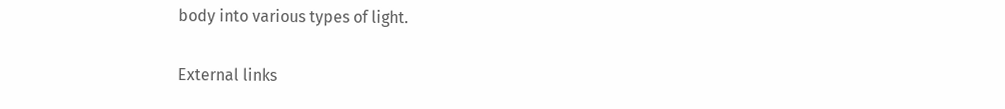body into various types of light.

External links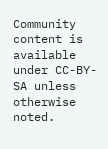Community content is available under CC-BY-SA unless otherwise noted.